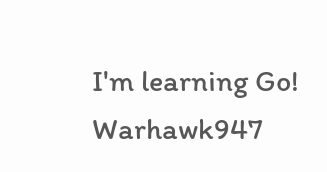I'm learning Go!
Warhawk947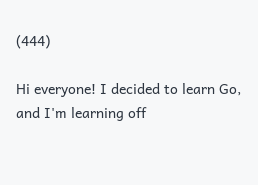(444)

Hi everyone! I decided to learn Go, and I'm learning off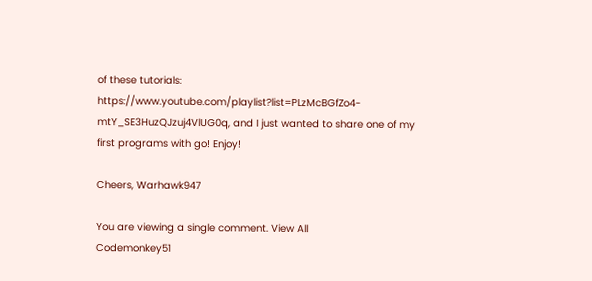of these tutorials: https://www.youtube.com/playlist?list=PLzMcBGfZo4-mtY_SE3HuzQJzuj4VlUG0q, and I just wanted to share one of my first programs with go! Enjoy!

Cheers, Warhawk947

You are viewing a single comment. View All
Codemonkey51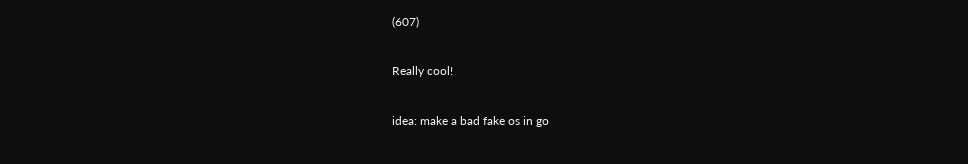(607)

Really cool!

idea: make a bad fake os in go